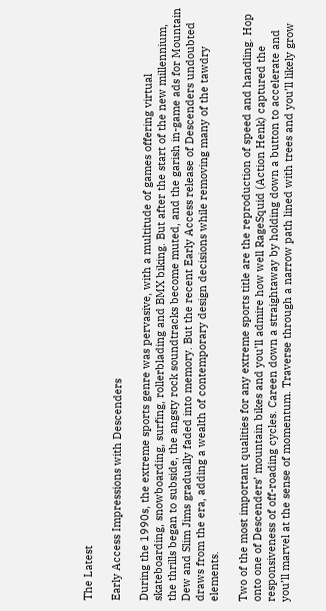The Latest

Early Access Impressions with Descenders

During the 1990s, the extreme sports genre was pervasive, with a multitude of games offering virtual skateboarding, snowboarding, surfing, rollerblading and BMX biking. But after the start of the new millennium, the thrills began to subside, the angsty rock soundtracks become muted, and the garish in-game ads for Mountain Dew and Slim Jims gradually faded into memory. But the recent Early Access release of Descenders undoubted draws from the era, adding a wealth of contemporary design decisions while removing many of the tawdry elements.

Two of the most important qualities for any extreme sports title are the reproduction of speed and handling. Hop onto one of Descenders’ mountain bikes and you’ll admire how well RageSquid (Action Henk) captured the responsiveness of off-roading cycles. Careen down a straightaway by holding down a button to accelerate and you’ll marvel at the sense of momentum. Traverse through a narrow path lined with trees and you’ll likely grow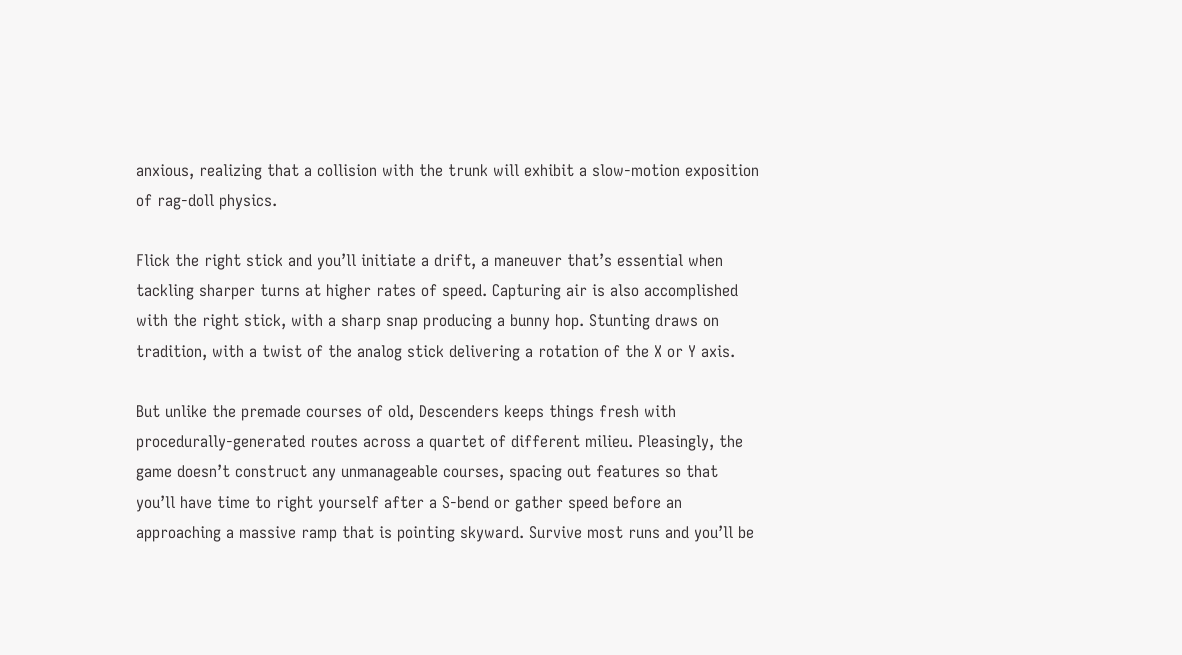anxious, realizing that a collision with the trunk will exhibit a slow-motion exposition of rag-doll physics.

Flick the right stick and you’ll initiate a drift, a maneuver that’s essential when tackling sharper turns at higher rates of speed. Capturing air is also accomplished with the right stick, with a sharp snap producing a bunny hop. Stunting draws on tradition, with a twist of the analog stick delivering a rotation of the X or Y axis.

But unlike the premade courses of old, Descenders keeps things fresh with procedurally-generated routes across a quartet of different milieu. Pleasingly, the game doesn’t construct any unmanageable courses, spacing out features so that you’ll have time to right yourself after a S-bend or gather speed before an approaching a massive ramp that is pointing skyward. Survive most runs and you’ll be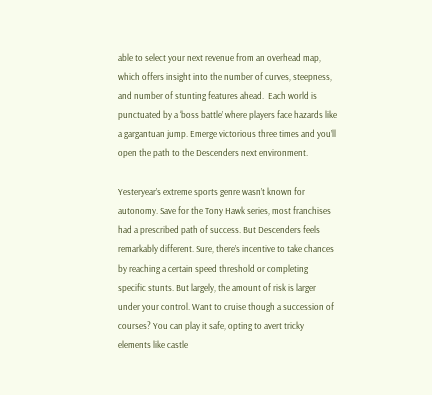able to select your next revenue from an overhead map, which offers insight into the number of curves, steepness, and number of stunting features ahead.  Each world is punctuated by a ‘boss battle’ where players face hazards like a gargantuan jump. Emerge victorious three times and you’ll open the path to the Descenders next environment.

Yesteryear’s extreme sports genre wasn’t known for autonomy. Save for the Tony Hawk series, most franchises had a prescribed path of success. But Descenders feels remarkably different. Sure, there’s incentive to take chances by reaching a certain speed threshold or completing specific stunts. But largely, the amount of risk is larger under your control. Want to cruise though a succession of courses? You can play it safe, opting to avert tricky elements like castle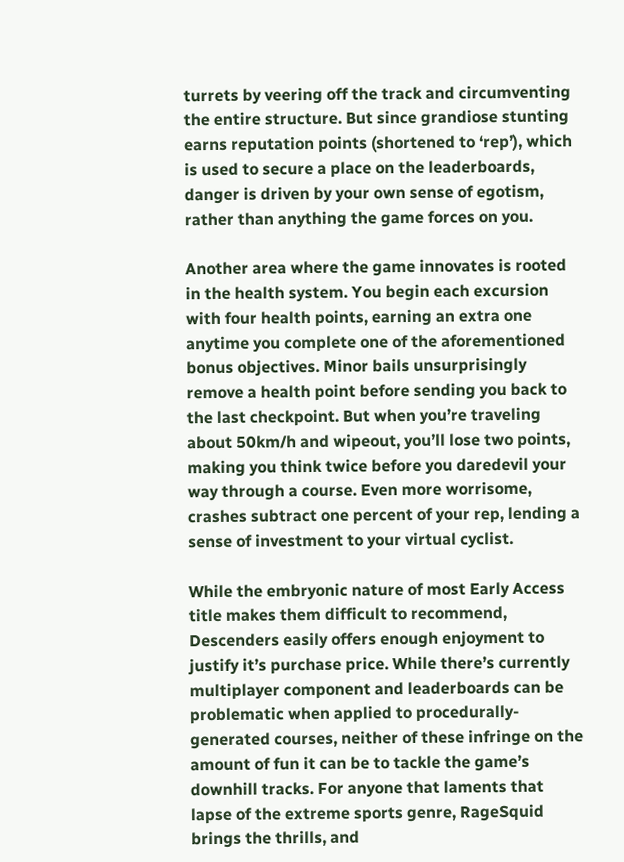turrets by veering off the track and circumventing the entire structure. But since grandiose stunting earns reputation points (shortened to ‘rep’), which is used to secure a place on the leaderboards, danger is driven by your own sense of egotism, rather than anything the game forces on you.

Another area where the game innovates is rooted in the health system. You begin each excursion with four health points, earning an extra one anytime you complete one of the aforementioned bonus objectives. Minor bails unsurprisingly remove a health point before sending you back to the last checkpoint. But when you’re traveling about 50km/h and wipeout, you’ll lose two points, making you think twice before you daredevil your way through a course. Even more worrisome, crashes subtract one percent of your rep, lending a sense of investment to your virtual cyclist.

While the embryonic nature of most Early Access title makes them difficult to recommend, Descenders easily offers enough enjoyment to justify it’s purchase price. While there’s currently multiplayer component and leaderboards can be problematic when applied to procedurally-generated courses, neither of these infringe on the amount of fun it can be to tackle the game’s downhill tracks. For anyone that laments that lapse of the extreme sports genre, RageSquid brings the thrills, and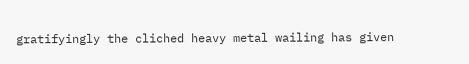gratifyingly the cliched heavy metal wailing has given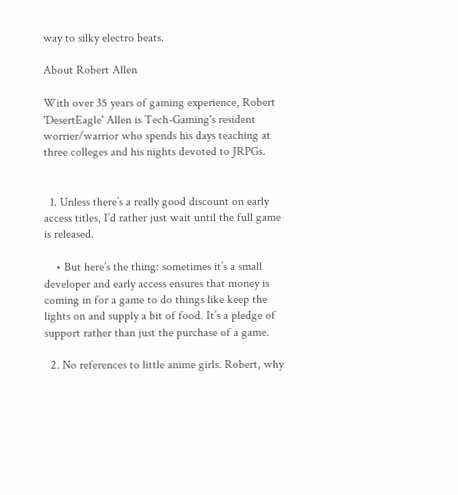way to silky electro beats.

About Robert Allen

With over 35 years of gaming experience, Robert 'DesertEagle' Allen is Tech-Gaming's resident worrier/warrior who spends his days teaching at three colleges and his nights devoted to JRPGs.


  1. Unless there’s a really good discount on early access titles, I’d rather just wait until the full game is released.

    • But here’s the thing: sometimes it’s a small developer and early access ensures that money is coming in for a game to do things like keep the lights on and supply a bit of food. It’s a pledge of support rather than just the purchase of a game.

  2. No references to little anime girls. Robert, why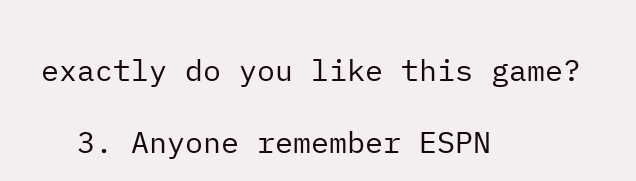exactly do you like this game?

  3. Anyone remember ESPN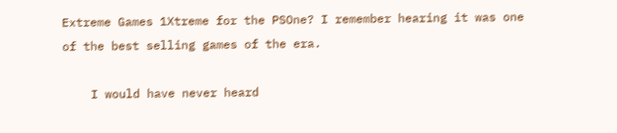Extreme Games 1Xtreme for the PSOne? I remember hearing it was one of the best selling games of the era.

    I would have never heard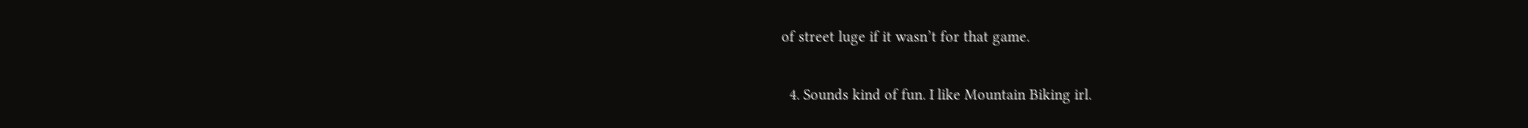of street luge if it wasn’t for that game.

  4. Sounds kind of fun. I like Mountain Biking irl.